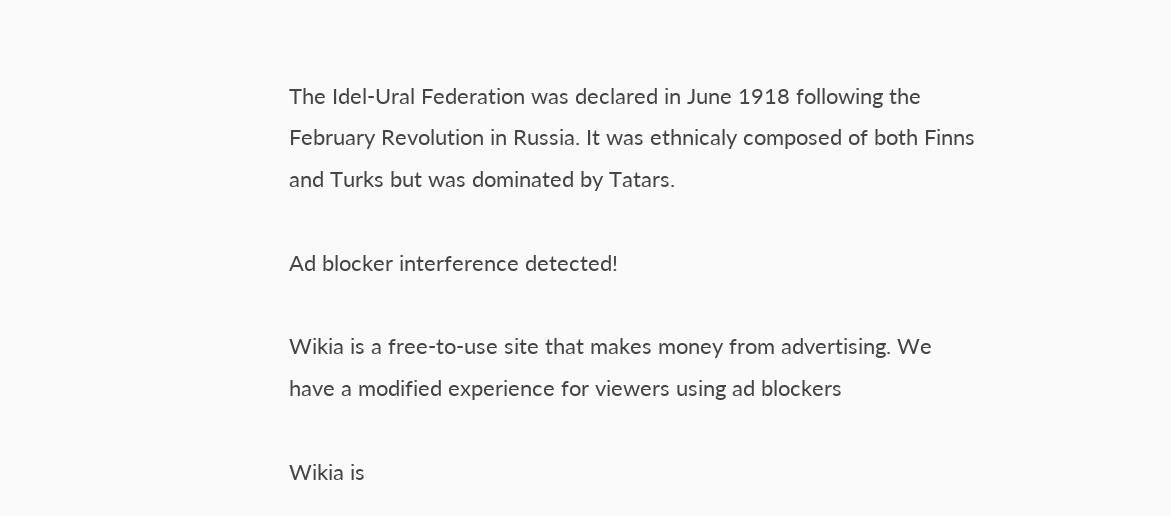The Idel-Ural Federation was declared in June 1918 following the February Revolution in Russia. It was ethnicaly composed of both Finns and Turks but was dominated by Tatars.

Ad blocker interference detected!

Wikia is a free-to-use site that makes money from advertising. We have a modified experience for viewers using ad blockers

Wikia is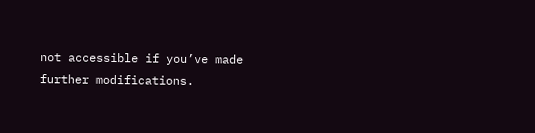not accessible if you’ve made further modifications.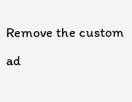Remove the custom ad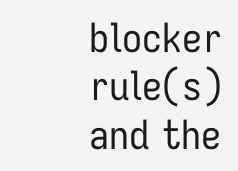blocker rule(s) and the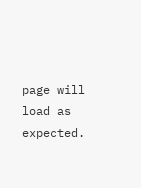page will load as expected.